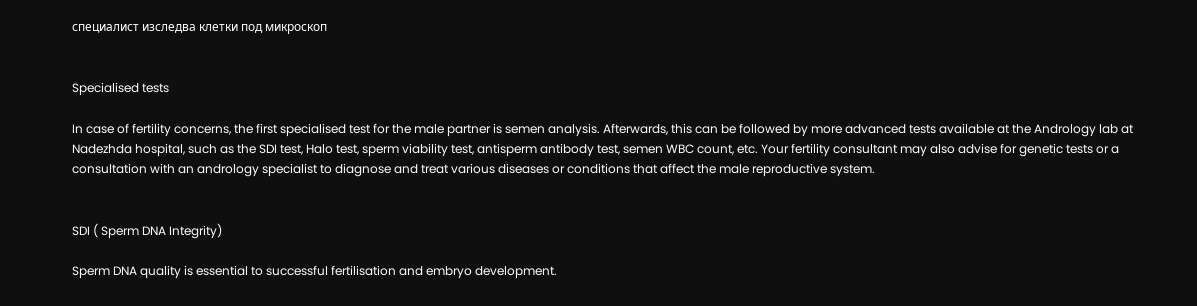специалист изследва клетки под микроскоп


Specialised tests

In case of fertility concerns, the first specialised test for the male partner is semen analysis. Afterwards, this can be followed by more advanced tests available at the Andrology lab at Nadezhda hospital, such as the SDI test, Halo test, sperm viability test, antisperm antibody test, semen WBC count, etc. Your fertility consultant may also advise for genetic tests or a consultation with an andrology specialist to diagnose and treat various diseases or conditions that affect the male reproductive system.


SDI ( Sperm DNA Integrity)

Sperm DNA quality is essential to successful fertilisation and embryo development.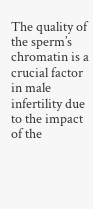The quality of the sperm’s chromatin is a crucial factor in male infertility due to the impact of the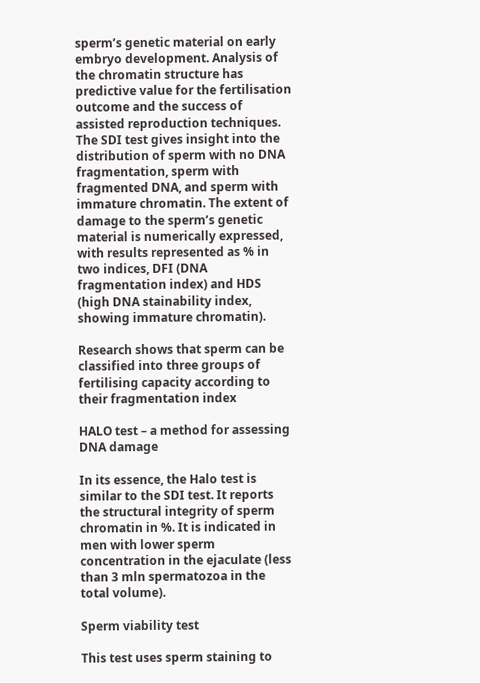sperm’s genetic material on early embryo development. Analysis of the chromatin structure has predictive value for the fertilisation outcome and the success of assisted reproduction techniques. The SDI test gives insight into the distribution of sperm with no DNA fragmentation, sperm with fragmented DNA, and sperm with immature chromatin. The extent of damage to the sperm’s genetic material is numerically expressed, with results represented as % in two indices, DFI (DNA fragmentation index) and HDS (high DNA stainability index, showing immature chromatin).

Research shows that sperm can be classified into three groups of fertilising capacity according to their fragmentation index

HALO test – a method for assessing DNA damage

In its essence, the Halo test is similar to the SDI test. It reports the structural integrity of sperm chromatin in %. It is indicated in men with lower sperm concentration in the ejaculate (less than 3 mln spermatozoa in the total volume).

Sperm viability test

This test uses sperm staining to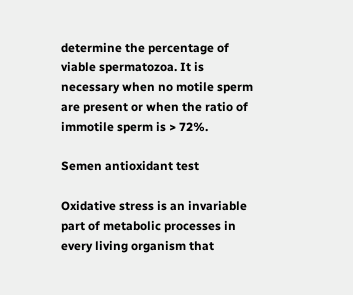determine the percentage of viable spermatozoa. It is necessary when no motile sperm are present or when the ratio of immotile sperm is > 72%.

Semen antioxidant test

Oxidative stress is an invariable part of metabolic processes in every living organism that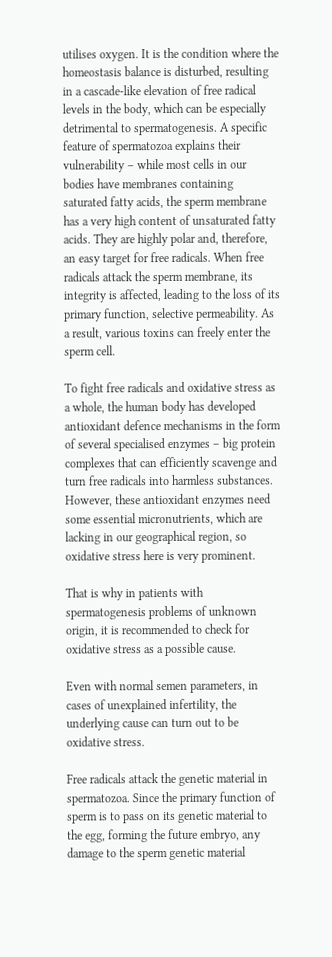utilises oxygen. It is the condition where the homeostasis balance is disturbed, resulting in a cascade-like elevation of free radical levels in the body, which can be especially detrimental to spermatogenesis. A specific feature of spermatozoa explains their vulnerability – while most cells in our bodies have membranes containing saturated fatty acids, the sperm membrane has a very high content of unsaturated fatty acids. They are highly polar and, therefore, an easy target for free radicals. When free radicals attack the sperm membrane, its integrity is affected, leading to the loss of its primary function, selective permeability. As a result, various toxins can freely enter the sperm cell.

To fight free radicals and oxidative stress as a whole, the human body has developed antioxidant defence mechanisms in the form of several specialised enzymes – big protein complexes that can efficiently scavenge and turn free radicals into harmless substances. However, these antioxidant enzymes need some essential micronutrients, which are lacking in our geographical region, so oxidative stress here is very prominent.

That is why in patients with spermatogenesis problems of unknown origin, it is recommended to check for oxidative stress as a possible cause.

Even with normal semen parameters, in cases of unexplained infertility, the underlying cause can turn out to be oxidative stress.

Free radicals attack the genetic material in spermatozoa. Since the primary function of sperm is to pass on its genetic material to the egg, forming the future embryo, any damage to the sperm genetic material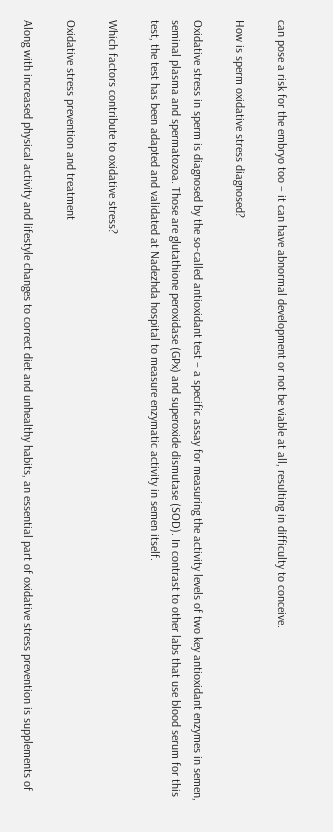can pose a risk for the embryo too – it can have abnormal development or not be viable at all, resulting in difficulty to conceive.

How is sperm oxidative stress diagnosed?

Oxidative stress in sperm is diagnosed by the so-called antioxidant test – a specific assay for measuring the activity levels of two key antioxidant enzymes in semen, seminal plasma and spermatozoa. Those are glutathione peroxidase (GPx) and superoxide dismutase (SOD). In contrast to other labs that use blood serum for this test, the test has been adapted and validated at Nadezhda hospital to measure enzymatic activity in semen itself.

Which factors contribute to oxidative stress?

Oxidative stress prevention and treatment

Along with increased physical activity and lifestyle changes to correct diet and unhealthy habits, an essential part of oxidative stress prevention is supplements of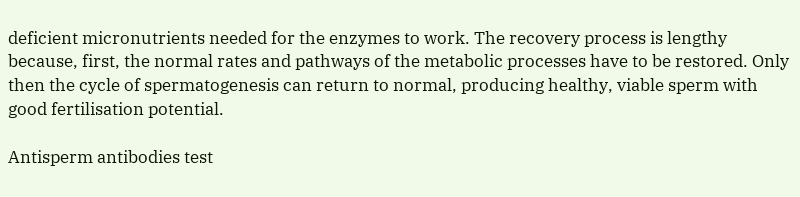deficient micronutrients needed for the enzymes to work. The recovery process is lengthy because, first, the normal rates and pathways of the metabolic processes have to be restored. Only then the cycle of spermatogenesis can return to normal, producing healthy, viable sperm with good fertilisation potential.

Antisperm antibodies test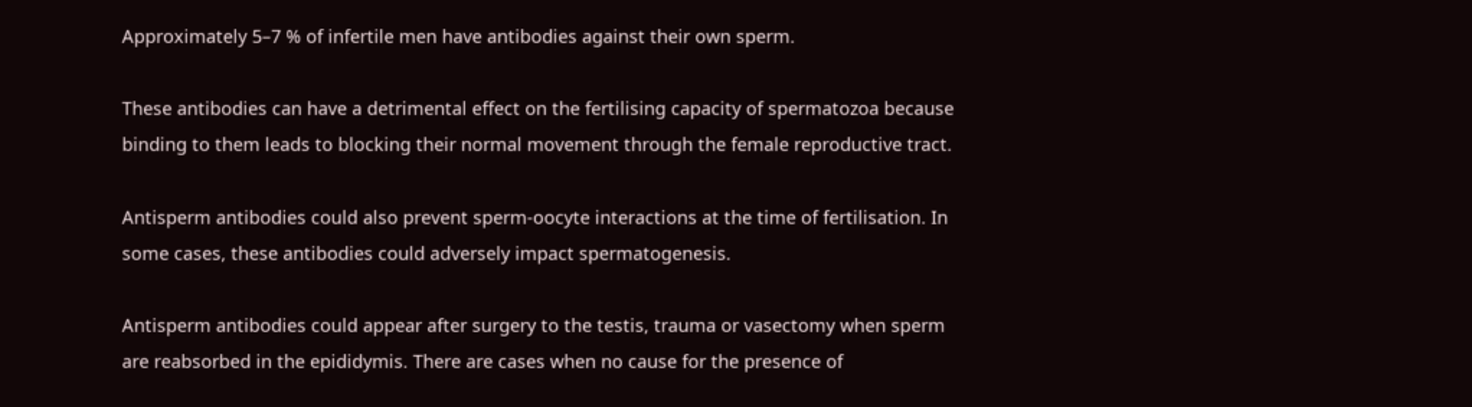Approximately 5–7 % of infertile men have antibodies against their own sperm.

These antibodies can have a detrimental effect on the fertilising capacity of spermatozoa because binding to them leads to blocking their normal movement through the female reproductive tract.

Antisperm antibodies could also prevent sperm-oocyte interactions at the time of fertilisation. In some cases, these antibodies could adversely impact spermatogenesis.

Antisperm antibodies could appear after surgery to the testis, trauma or vasectomy when sperm are reabsorbed in the epididymis. There are cases when no cause for the presence of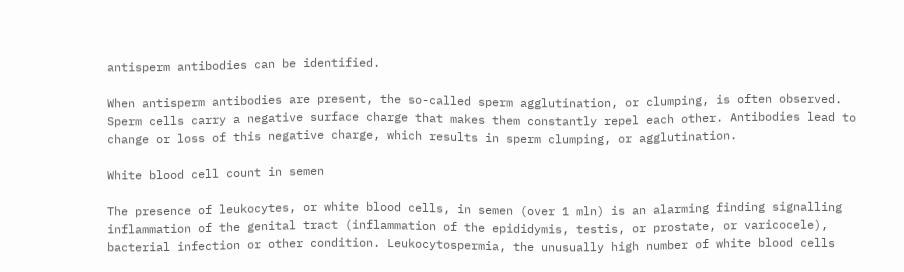antisperm antibodies can be identified.

When antisperm antibodies are present, the so-called sperm agglutination, or clumping, is often observed. Sperm cells carry a negative surface charge that makes them constantly repel each other. Antibodies lead to change or loss of this negative charge, which results in sperm clumping, or agglutination.

White blood cell count in semen

The presence of leukocytes, or white blood cells, in semen (over 1 mln) is an alarming finding signalling inflammation of the genital tract (inflammation of the epididymis, testis, or prostate, or varicocele), bacterial infection or other condition. Leukocytospermia, the unusually high number of white blood cells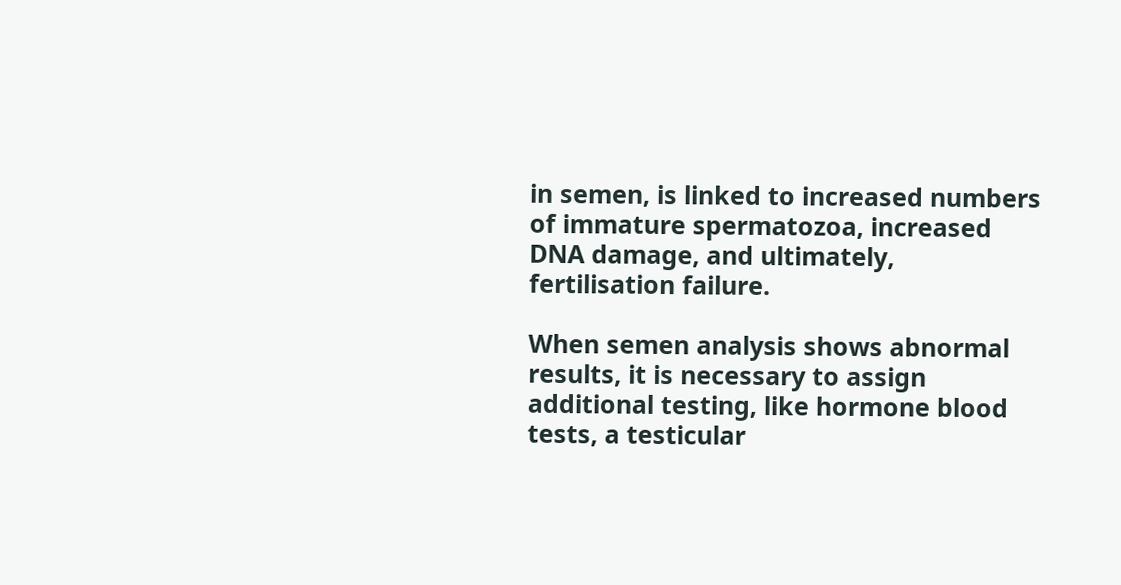in semen, is linked to increased numbers of immature spermatozoa, increased DNA damage, and ultimately, fertilisation failure.

When semen analysis shows abnormal results, it is necessary to assign additional testing, like hormone blood tests, a testicular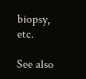biopsy, etc.

See also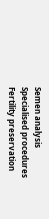Semen analysis
Specialised procedures
Fertility preservation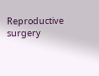Reproductive surgery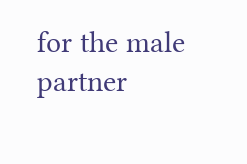for the male partner